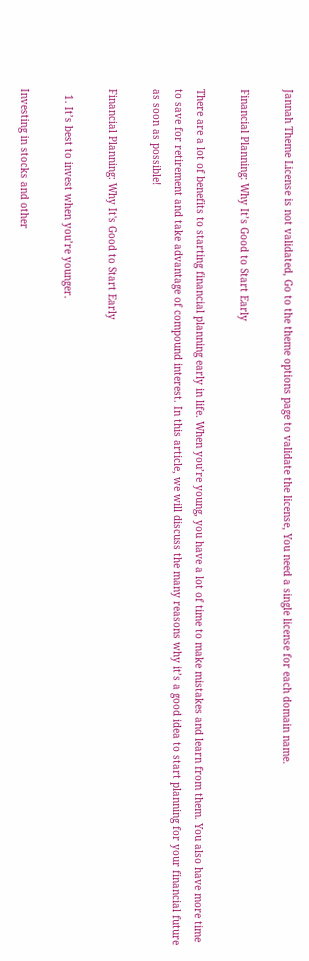Jannah Theme License is not validated, Go to the theme options page to validate the license, You need a single license for each domain name.

Financial Planning: Why It’s Good to Start Early

There are a lot of benefits to starting financial planning early in life. When you’re young, you have a lot of time to make mistakes and learn from them. You also have more time to save for retirement and take advantage of compound interest. In this article, we will discuss the many reasons why it’s a good idea to start planning for your financial future as soon as possible!

Financial Planning: Why It's Good to Start Early

  1. It’s best to invest when you’re younger.

Investing in stocks and other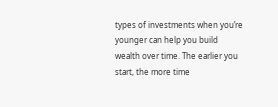types of investments when you’re younger can help you build wealth over time. The earlier you start, the more time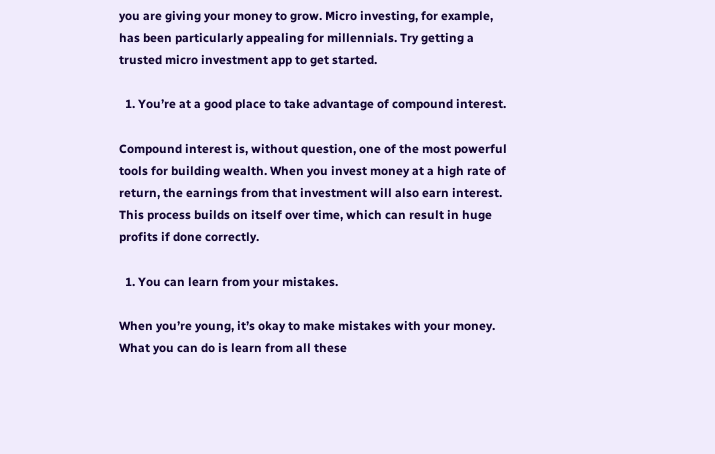you are giving your money to grow. Micro investing, for example, has been particularly appealing for millennials. Try getting a trusted micro investment app to get started.

  1. You’re at a good place to take advantage of compound interest.

Compound interest is, without question, one of the most powerful tools for building wealth. When you invest money at a high rate of return, the earnings from that investment will also earn interest. This process builds on itself over time, which can result in huge profits if done correctly.

  1. You can learn from your mistakes.

When you’re young, it’s okay to make mistakes with your money. What you can do is learn from all these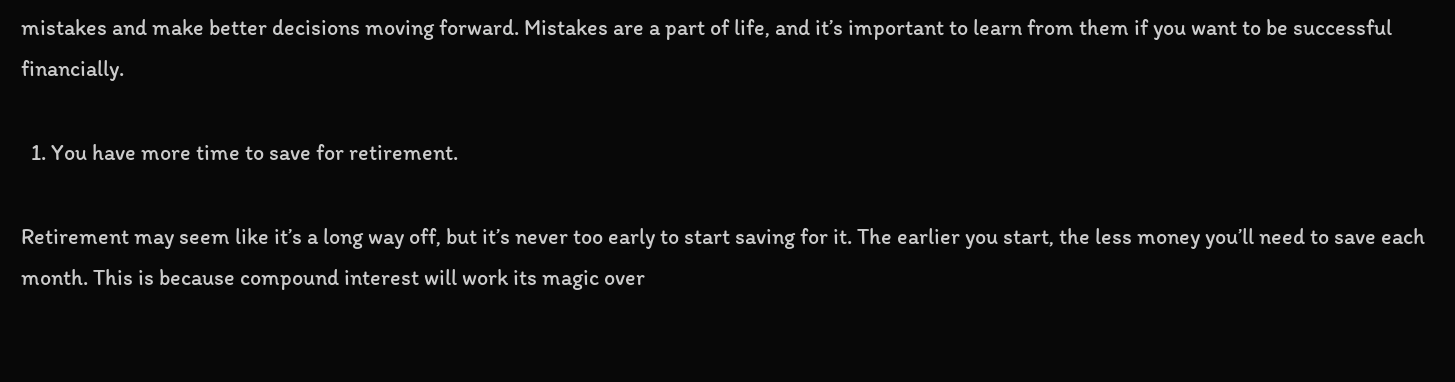mistakes and make better decisions moving forward. Mistakes are a part of life, and it’s important to learn from them if you want to be successful financially.

  1. You have more time to save for retirement.

Retirement may seem like it’s a long way off, but it’s never too early to start saving for it. The earlier you start, the less money you’ll need to save each month. This is because compound interest will work its magic over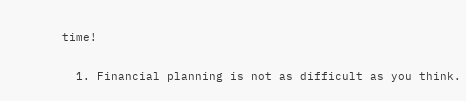time!

  1. Financial planning is not as difficult as you think.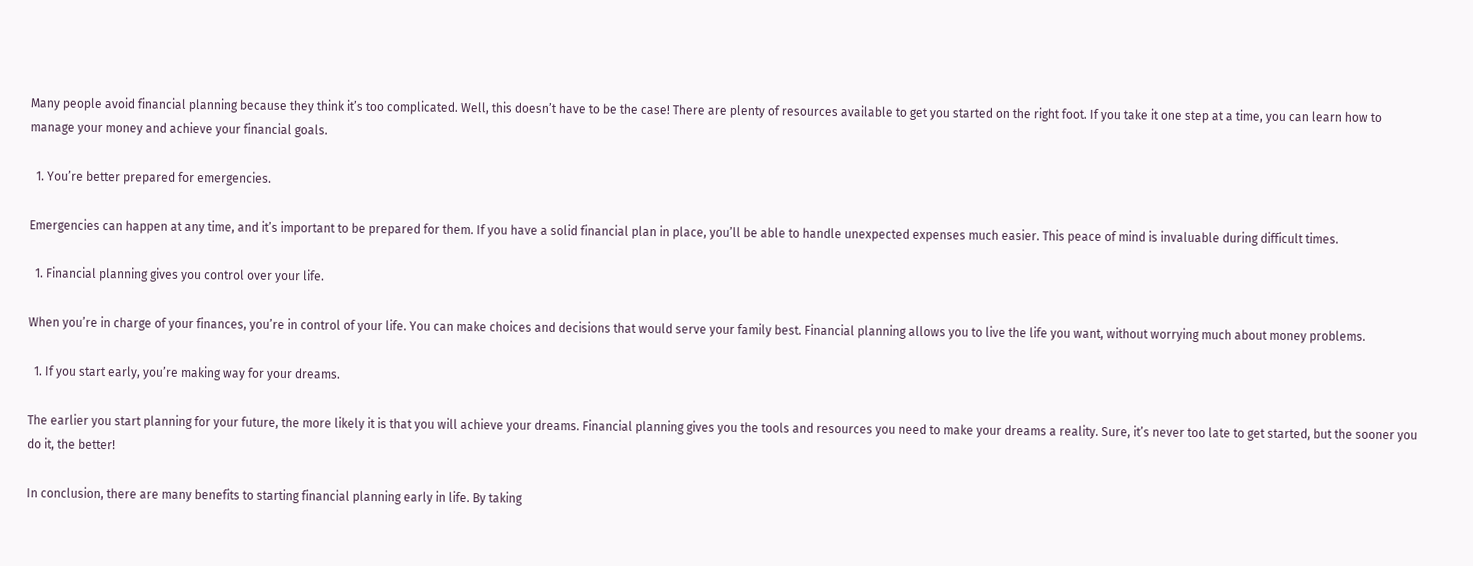Many people avoid financial planning because they think it’s too complicated. Well, this doesn’t have to be the case! There are plenty of resources available to get you started on the right foot. If you take it one step at a time, you can learn how to manage your money and achieve your financial goals.

  1. You’re better prepared for emergencies.

Emergencies can happen at any time, and it’s important to be prepared for them. If you have a solid financial plan in place, you’ll be able to handle unexpected expenses much easier. This peace of mind is invaluable during difficult times.

  1. Financial planning gives you control over your life.

When you’re in charge of your finances, you’re in control of your life. You can make choices and decisions that would serve your family best. Financial planning allows you to live the life you want, without worrying much about money problems.

  1. If you start early, you’re making way for your dreams.

The earlier you start planning for your future, the more likely it is that you will achieve your dreams. Financial planning gives you the tools and resources you need to make your dreams a reality. Sure, it’s never too late to get started, but the sooner you do it, the better!

In conclusion, there are many benefits to starting financial planning early in life. By taking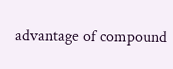advantage of compound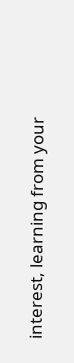interest, learning from your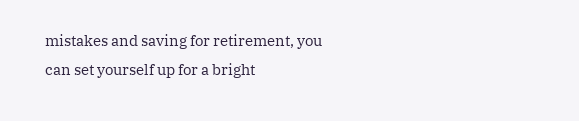mistakes and saving for retirement, you can set yourself up for a bright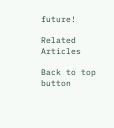future!

Related Articles

Back to top button